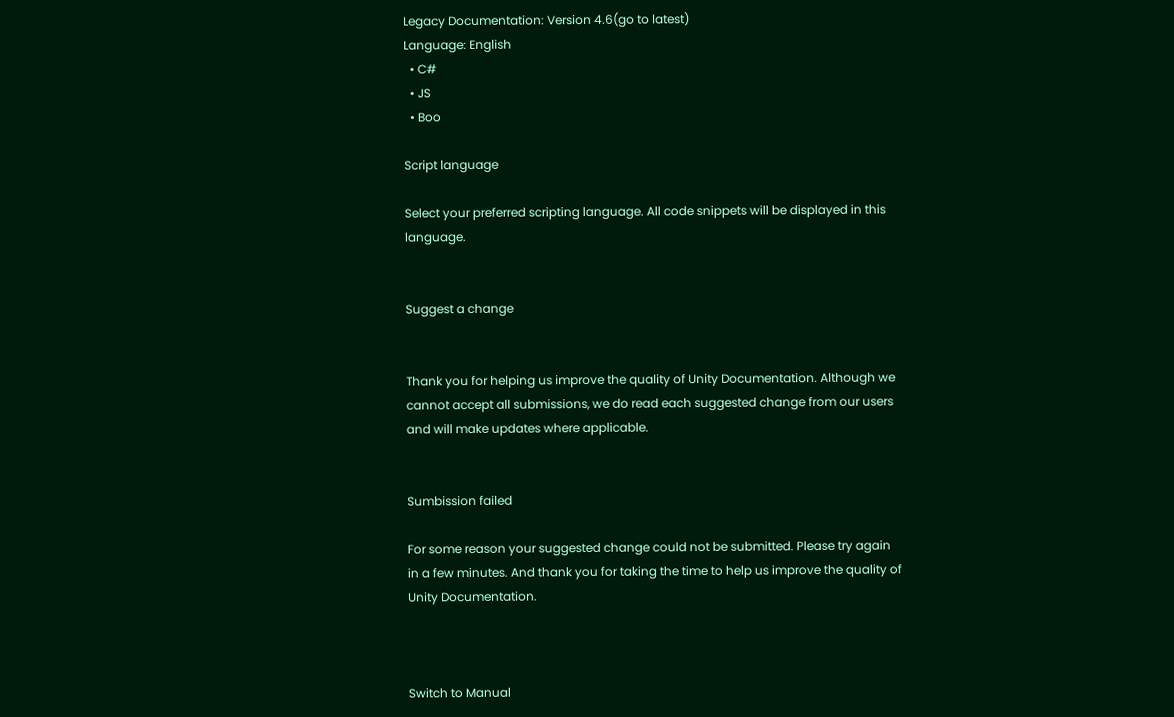Legacy Documentation: Version 4.6(go to latest)
Language: English
  • C#
  • JS
  • Boo

Script language

Select your preferred scripting language. All code snippets will be displayed in this language.


Suggest a change


Thank you for helping us improve the quality of Unity Documentation. Although we cannot accept all submissions, we do read each suggested change from our users and will make updates where applicable.


Sumbission failed

For some reason your suggested change could not be submitted. Please try again in a few minutes. And thank you for taking the time to help us improve the quality of Unity Documentation.



Switch to Manual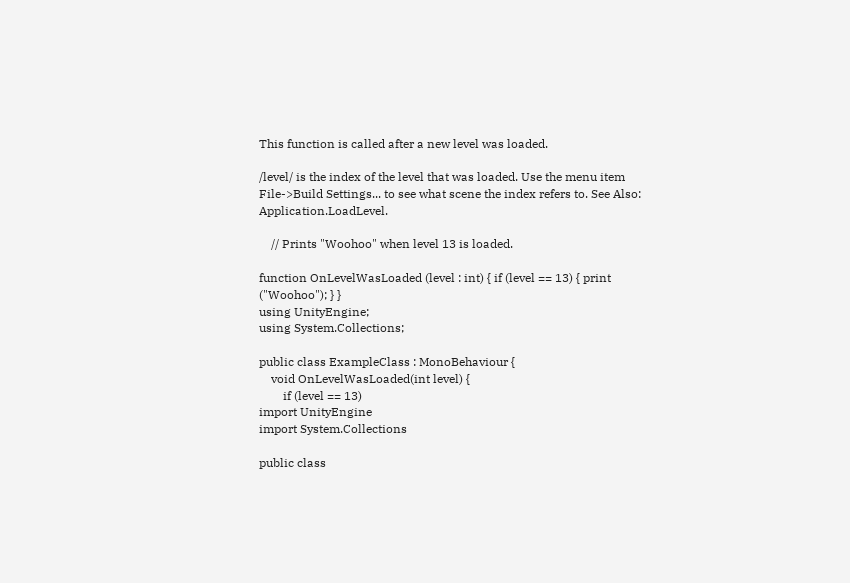This function is called after a new level was loaded.

/level/ is the index of the level that was loaded. Use the menu item File->Build Settings... to see what scene the index refers to. See Also: Application.LoadLevel.

    // Prints "Woohoo" when level 13 is loaded.

function OnLevelWasLoaded (level : int) { if (level == 13) { print ("Woohoo"); } }
using UnityEngine;
using System.Collections;

public class ExampleClass : MonoBehaviour {
    void OnLevelWasLoaded(int level) {
        if (level == 13)
import UnityEngine
import System.Collections

public class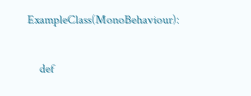ExampleClass(MonoBehaviour):

    def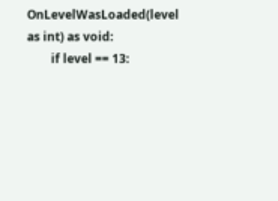OnLevelWasLoaded(level as int) as void:
        if level == 13: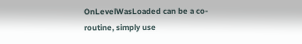OnLevelWasLoaded can be a co-routine, simply use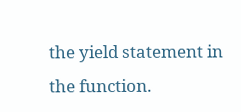the yield statement in the function.